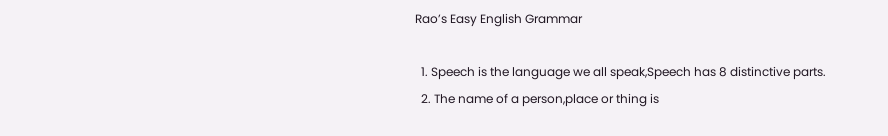Rao’s Easy English Grammar

  1. Speech is the language we all speak,Speech has 8 distinctive parts.
  2. The name of a person,place or thing is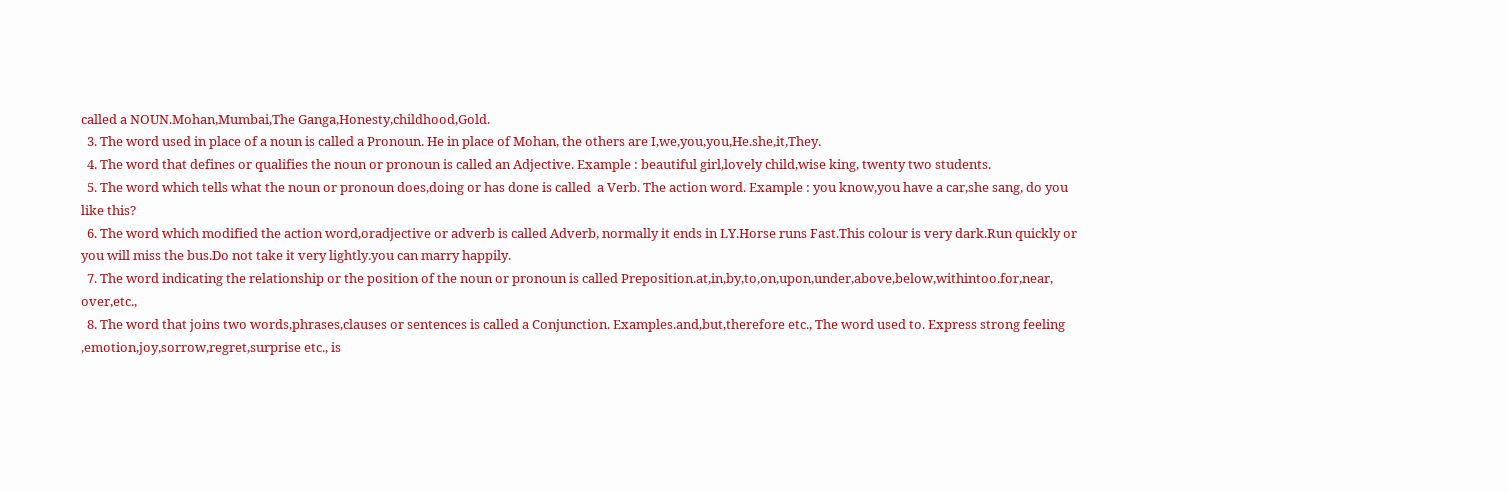called a NOUN.Mohan,Mumbai,The Ganga,Honesty,childhood,Gold.
  3. The word used in place of a noun is called a Pronoun. He in place of Mohan, the others are I,we,you,you,He.she,it,They.
  4. The word that defines or qualifies the noun or pronoun is called an Adjective. Example : beautiful girl,lovely child,wise king, twenty two students.
  5. The word which tells what the noun or pronoun does,doing or has done is called  a Verb. The action word. Example : you know,you have a car,she sang, do you like this?
  6. The word which modified the action word,oradjective or adverb is called Adverb, normally it ends in LY.Horse runs Fast.This colour is very dark.Run quickly or you will miss the bus.Do not take it very lightly.you can marry happily.
  7. The word indicating the relationship or the position of the noun or pronoun is called Preposition.at,in,by,to,on,upon,under,above,below,withintoo.for,near, over,etc.,
  8. The word that joins two words,phrases,clauses or sentences is called a Conjunction. Examples.and,but,therefore etc., The word used to. Express strong feeling ,emotion,joy,sorrow,regret,surprise etc., is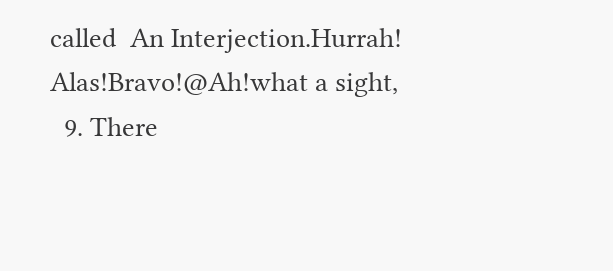called  An Interjection.Hurrah! Alas!Bravo!@Ah!what a sight,
  9. There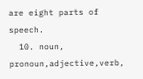are eight parts of speech.
  10. noun, pronoun,adjective,verb,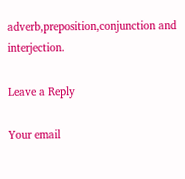adverb,preposition,conjunction and interjection.

Leave a Reply

Your email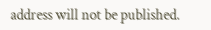address will not be published.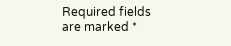Required fields are marked *